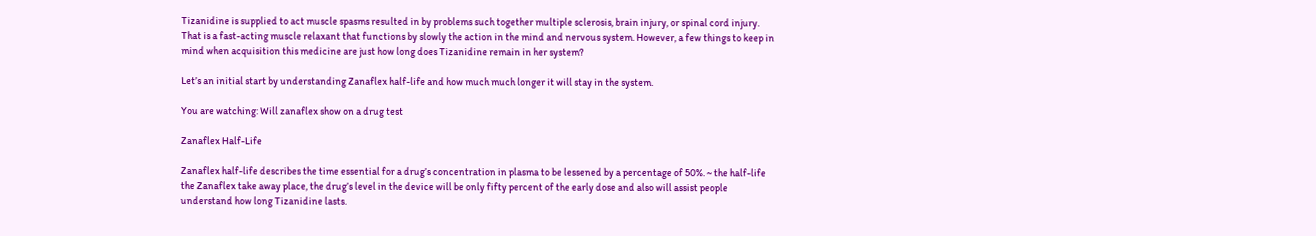Tizanidine is supplied to act muscle spasms resulted in by problems such together multiple sclerosis, brain injury, or spinal cord injury. That is a fast-acting muscle relaxant that functions by slowly the action in the mind and nervous system. However, a few things to keep in mind when acquisition this medicine are just how long does Tizanidine remain in her system?

Let’s an initial start by understanding Zanaflex half-life and how much much longer it will stay in the system.

You are watching: Will zanaflex show on a drug test

Zanaflex Half-Life

Zanaflex half-life describes the time essential for a drug’s concentration in plasma to be lessened by a percentage of 50%. ~ the half-life the Zanaflex take away place, the drug’s level in the device will be only fifty percent of the early dose and also will assist people understand how long Tizanidine lasts.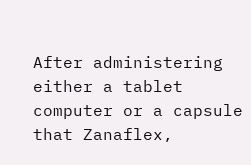After administering either a tablet computer or a capsule that Zanaflex,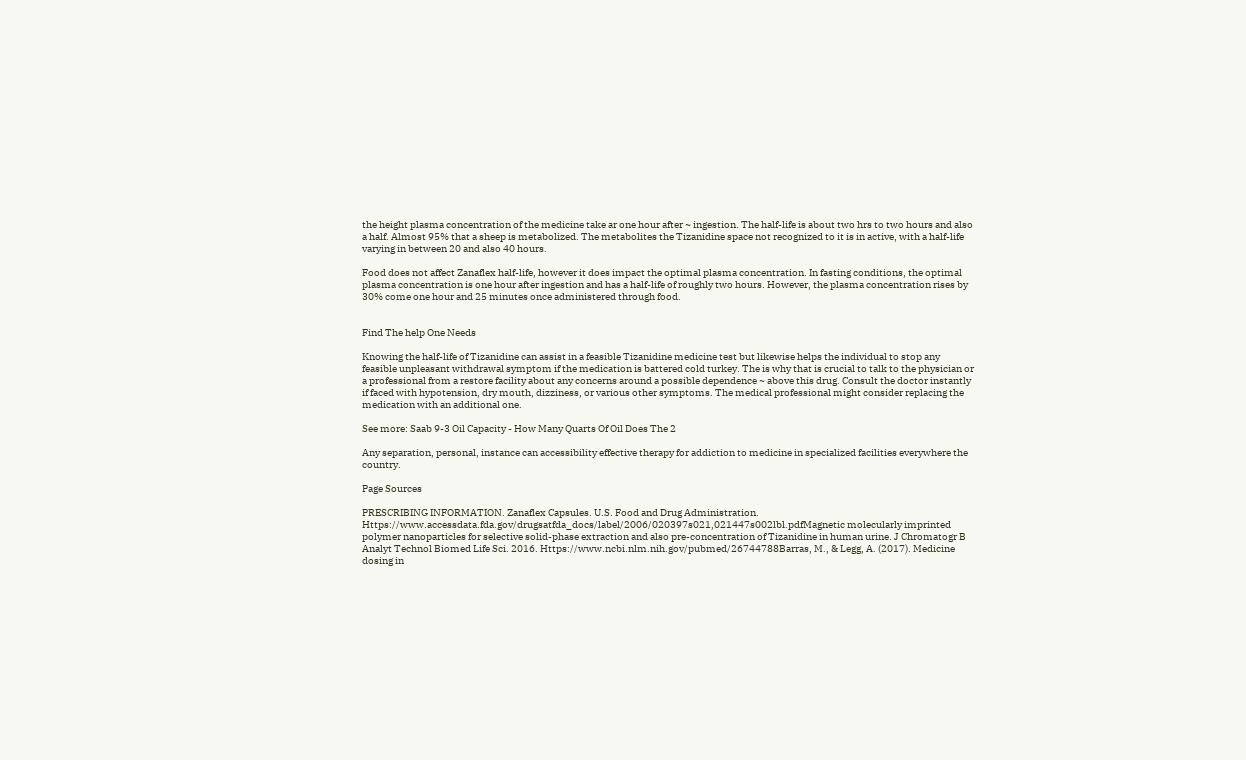the height plasma concentration of the medicine take ar one hour after ~ ingestion. The half-life is about two hrs to two hours and also a half. Almost 95% that a sheep is metabolized. The metabolites the Tizanidine space not recognized to it is in active, with a half-life varying in between 20 and also 40 hours.

Food does not affect Zanaflex half-life, however it does impact the optimal plasma concentration. In fasting conditions, the optimal plasma concentration is one hour after ingestion and has a half-life of roughly two hours. However, the plasma concentration rises by 30% come one hour and 25 minutes once administered through food.


Find The help One Needs

Knowing the half-life of Tizanidine can assist in a feasible Tizanidine medicine test but likewise helps the individual to stop any feasible unpleasant withdrawal symptom if the medication is battered cold turkey. The is why that is crucial to talk to the physician or a professional from a restore facility about any concerns around a possible dependence ~ above this drug. Consult the doctor instantly if faced with hypotension, dry mouth, dizziness, or various other symptoms. The medical professional might consider replacing the medication with an additional one.

See more: Saab 9-3 Oil Capacity - How Many Quarts Of Oil Does The 2

Any separation, personal, instance can accessibility effective therapy for addiction to medicine in specialized facilities everywhere the country.

Page Sources

PRESCRIBING INFORMATION. Zanaflex Capsules. U.S. Food and Drug Administration. Https://www.accessdata.fda.gov/drugsatfda_docs/label/2006/020397s021,021447s002lbl.pdfMagnetic molecularly imprinted polymer nanoparticles for selective solid-phase extraction and also pre-concentration of Tizanidine in human urine. J Chromatogr B Analyt Technol Biomed Life Sci. 2016. Https://www.ncbi.nlm.nih.gov/pubmed/26744788Barras, M., & Legg, A. (2017). Medicine dosing in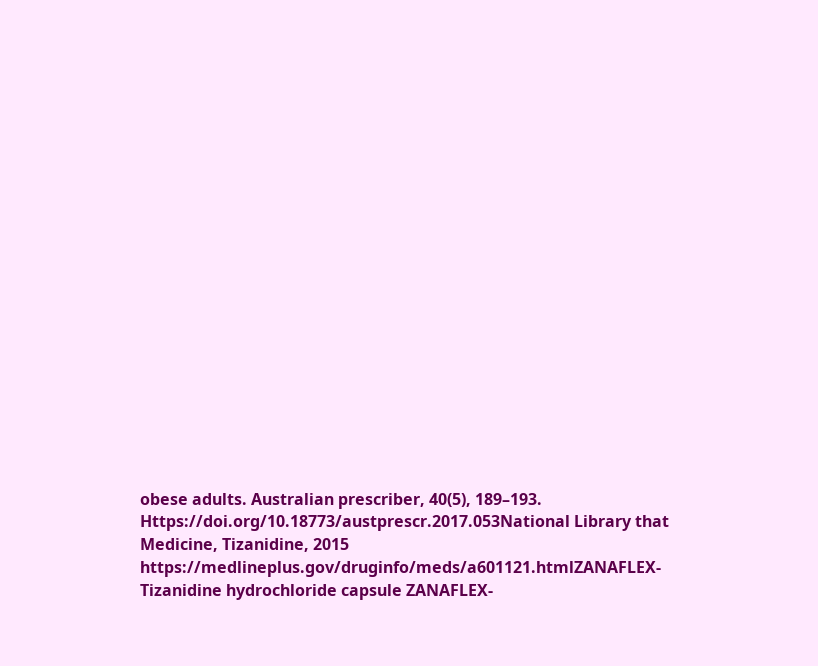obese adults. Australian prescriber, 40(5), 189–193. Https://doi.org/10.18773/austprescr.2017.053National Library that Medicine, Tizanidine, 2015 https://medlineplus.gov/druginfo/meds/a601121.htmlZANAFLEX- Tizanidine hydrochloride capsule ZANAFLEX-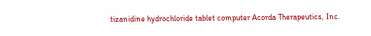tizanidine hydrochloride tablet computer Acorda Therapeutics, Inc.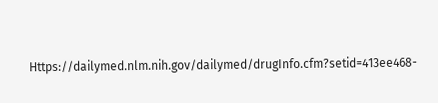Https://dailymed.nlm.nih.gov/dailymed/drugInfo.cfm?setid=413ee468-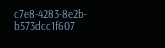c7e8-4283-8e2b-b573dcc1f607